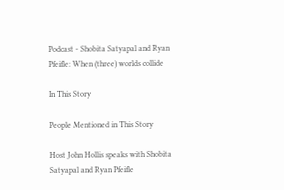Podcast - Shobita Satyapal and Ryan Pfeifle: When (three) worlds collide

In This Story

People Mentioned in This Story

Host John Hollis speaks with Shobita Satyapal and Ryan Pfeifle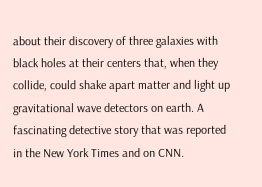about their discovery of three galaxies with black holes at their centers that, when they collide, could shake apart matter and light up gravitational wave detectors on earth. A fascinating detective story that was reported in the New York Times and on CNN.